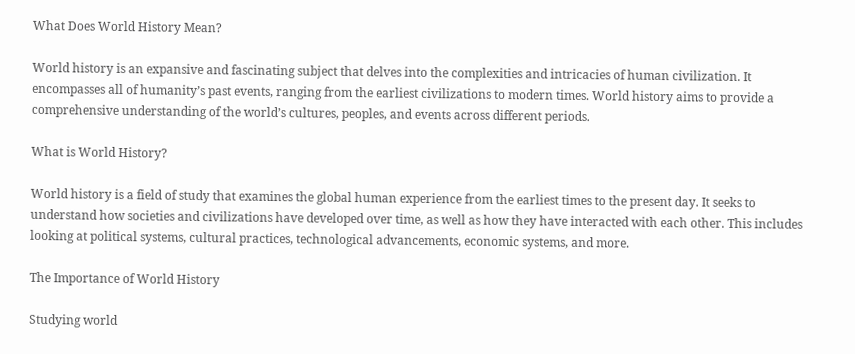What Does World History Mean?

World history is an expansive and fascinating subject that delves into the complexities and intricacies of human civilization. It encompasses all of humanity’s past events, ranging from the earliest civilizations to modern times. World history aims to provide a comprehensive understanding of the world’s cultures, peoples, and events across different periods.

What is World History?

World history is a field of study that examines the global human experience from the earliest times to the present day. It seeks to understand how societies and civilizations have developed over time, as well as how they have interacted with each other. This includes looking at political systems, cultural practices, technological advancements, economic systems, and more.

The Importance of World History

Studying world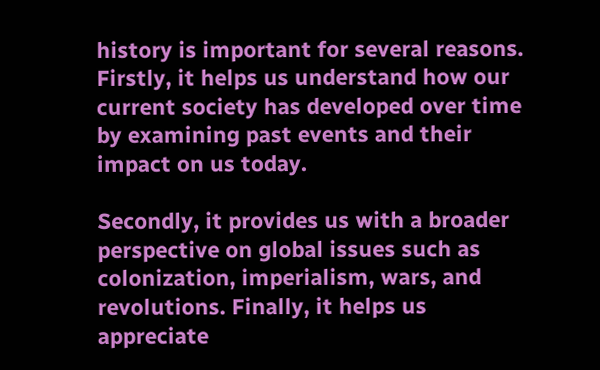history is important for several reasons. Firstly, it helps us understand how our current society has developed over time by examining past events and their impact on us today.

Secondly, it provides us with a broader perspective on global issues such as colonization, imperialism, wars, and revolutions. Finally, it helps us appreciate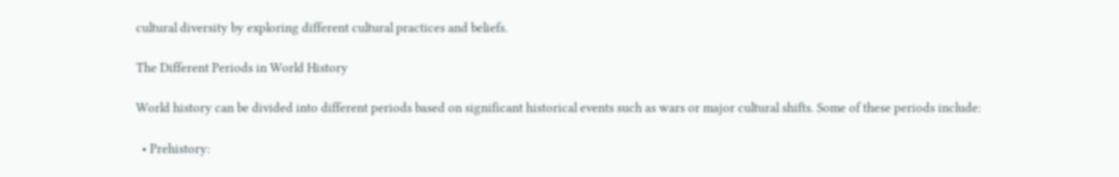cultural diversity by exploring different cultural practices and beliefs.

The Different Periods in World History

World history can be divided into different periods based on significant historical events such as wars or major cultural shifts. Some of these periods include:

  • Prehistory: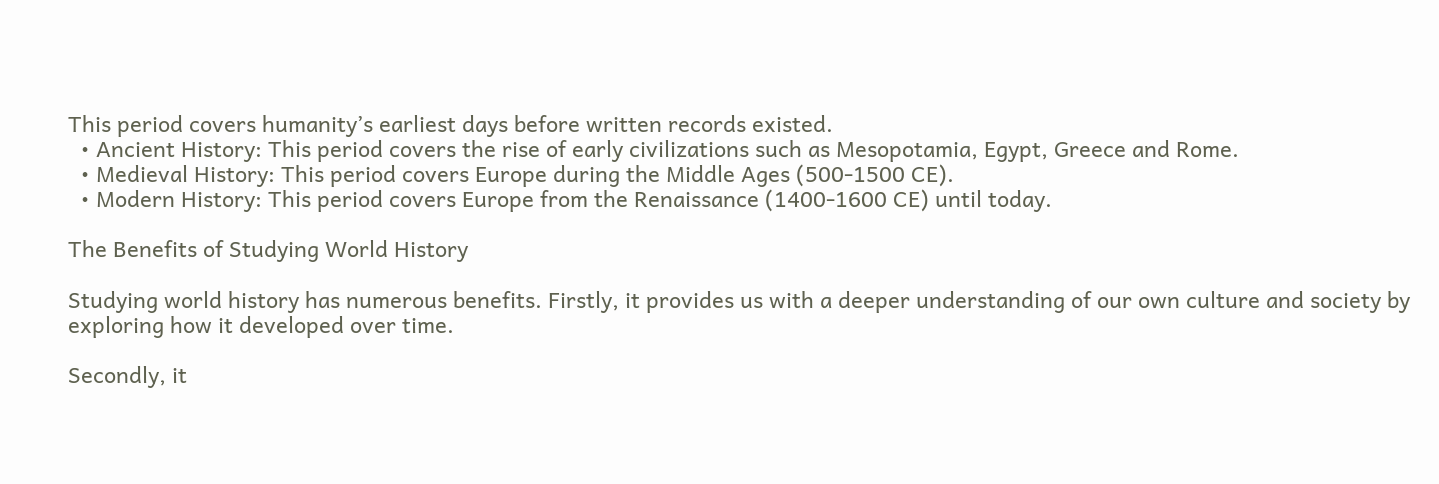This period covers humanity’s earliest days before written records existed.
  • Ancient History: This period covers the rise of early civilizations such as Mesopotamia, Egypt, Greece and Rome.
  • Medieval History: This period covers Europe during the Middle Ages (500-1500 CE).
  • Modern History: This period covers Europe from the Renaissance (1400-1600 CE) until today.

The Benefits of Studying World History

Studying world history has numerous benefits. Firstly, it provides us with a deeper understanding of our own culture and society by exploring how it developed over time.

Secondly, it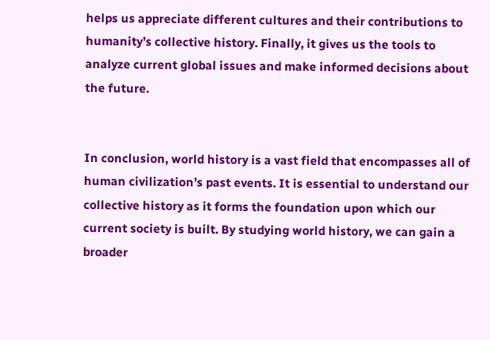helps us appreciate different cultures and their contributions to humanity’s collective history. Finally, it gives us the tools to analyze current global issues and make informed decisions about the future.


In conclusion, world history is a vast field that encompasses all of human civilization’s past events. It is essential to understand our collective history as it forms the foundation upon which our current society is built. By studying world history, we can gain a broader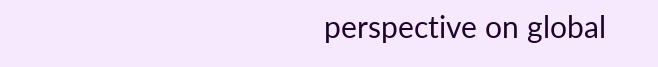perspective on global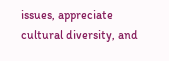issues, appreciate cultural diversity, and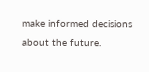make informed decisions about the future.